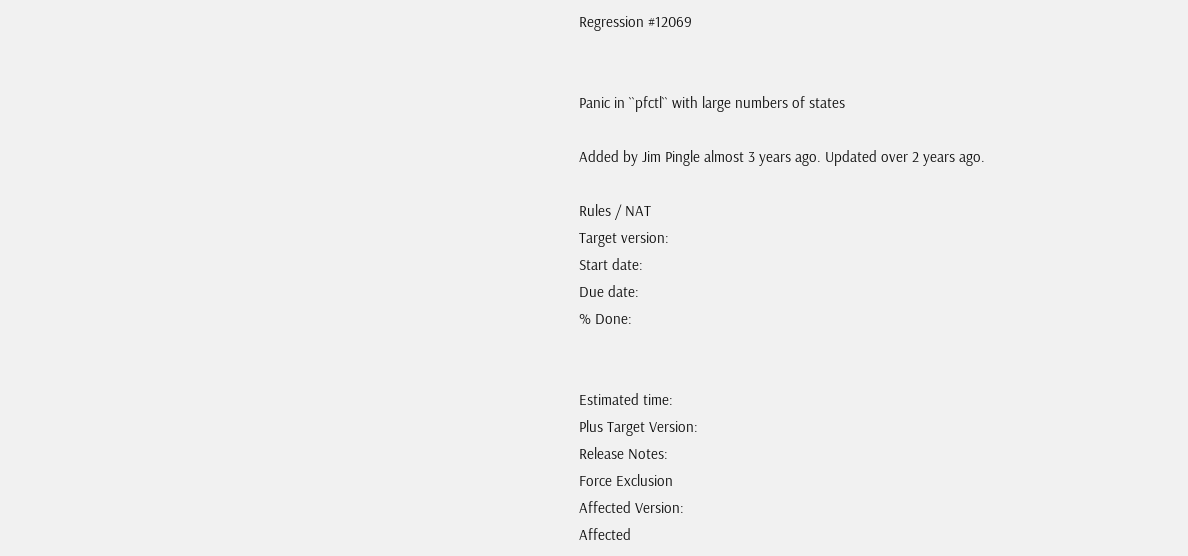Regression #12069


Panic in ``pfctl`` with large numbers of states

Added by Jim Pingle almost 3 years ago. Updated over 2 years ago.

Rules / NAT
Target version:
Start date:
Due date:
% Done:


Estimated time:
Plus Target Version:
Release Notes:
Force Exclusion
Affected Version:
Affected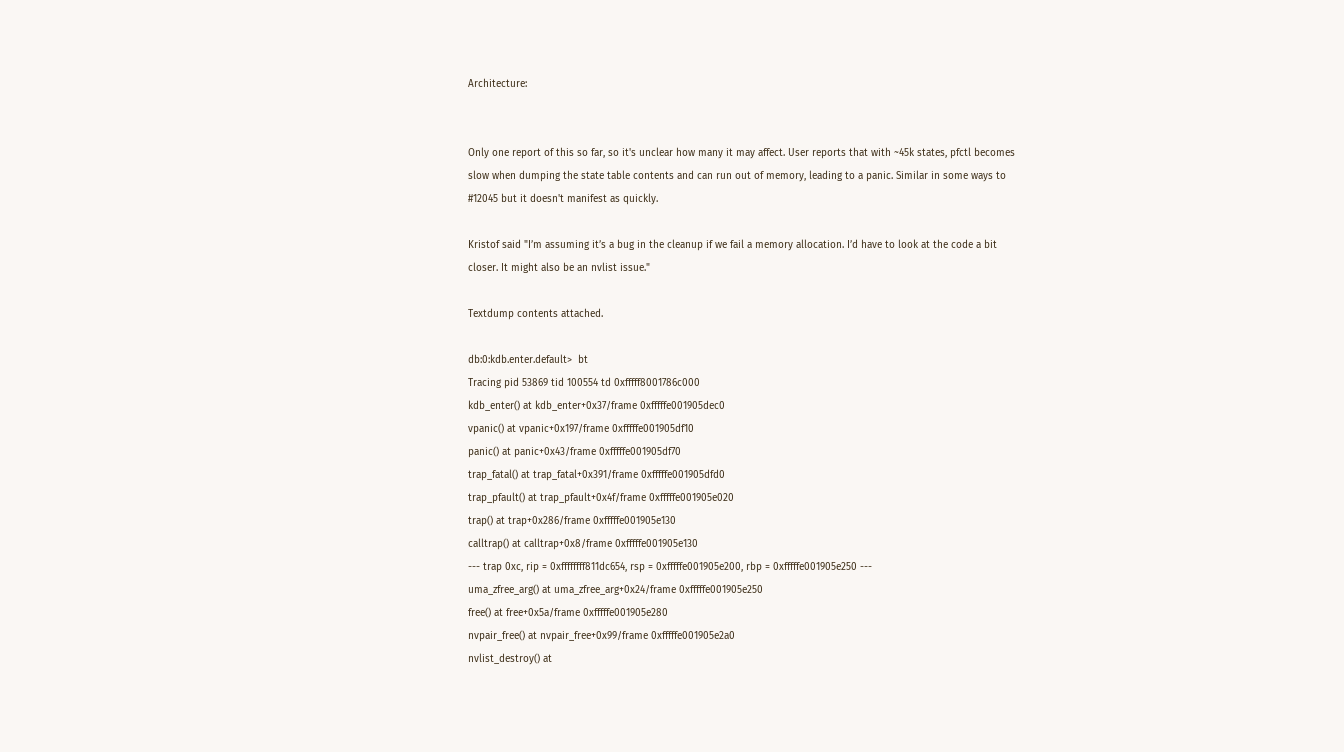Architecture:


Only one report of this so far, so it's unclear how many it may affect. User reports that with ~45k states, pfctl becomes slow when dumping the state table contents and can run out of memory, leading to a panic. Similar in some ways to #12045 but it doesn't manifest as quickly.

Kristof said "I’m assuming it’s a bug in the cleanup if we fail a memory allocation. I’d have to look at the code a bit closer. It might also be an nvlist issue."

Textdump contents attached.

db:0:kdb.enter.default>  bt
Tracing pid 53869 tid 100554 td 0xfffff8001786c000
kdb_enter() at kdb_enter+0x37/frame 0xfffffe001905dec0
vpanic() at vpanic+0x197/frame 0xfffffe001905df10
panic() at panic+0x43/frame 0xfffffe001905df70
trap_fatal() at trap_fatal+0x391/frame 0xfffffe001905dfd0
trap_pfault() at trap_pfault+0x4f/frame 0xfffffe001905e020
trap() at trap+0x286/frame 0xfffffe001905e130
calltrap() at calltrap+0x8/frame 0xfffffe001905e130
--- trap 0xc, rip = 0xffffffff811dc654, rsp = 0xfffffe001905e200, rbp = 0xfffffe001905e250 ---
uma_zfree_arg() at uma_zfree_arg+0x24/frame 0xfffffe001905e250
free() at free+0x5a/frame 0xfffffe001905e280
nvpair_free() at nvpair_free+0x99/frame 0xfffffe001905e2a0
nvlist_destroy() at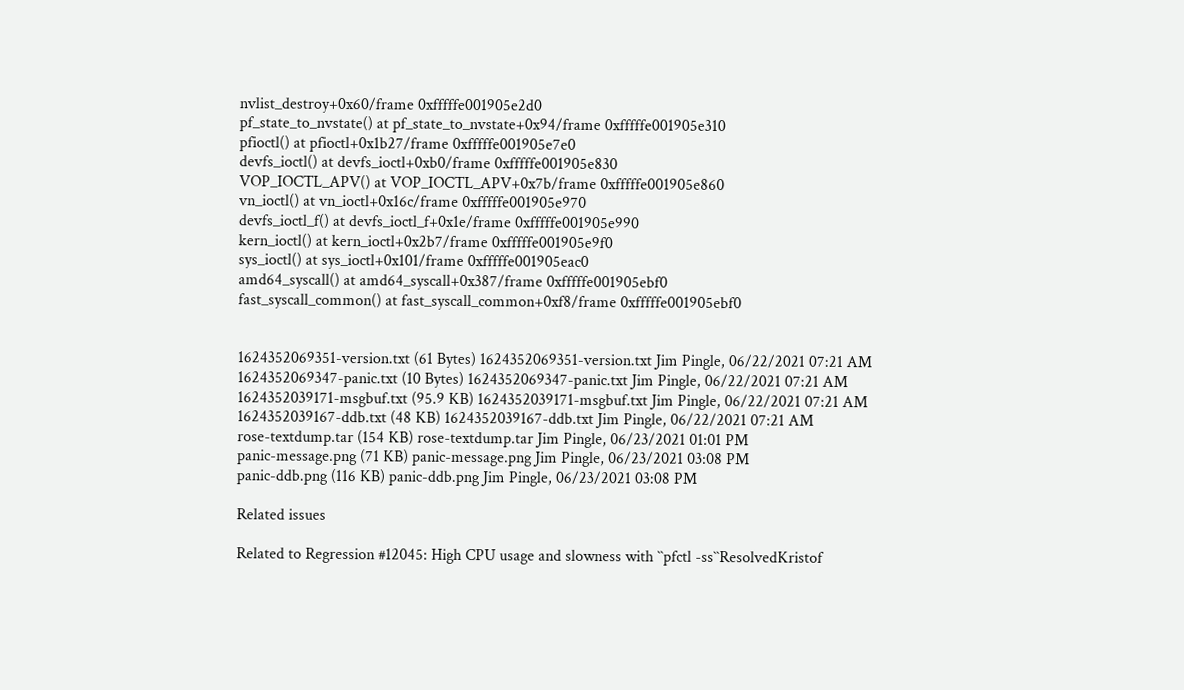nvlist_destroy+0x60/frame 0xfffffe001905e2d0
pf_state_to_nvstate() at pf_state_to_nvstate+0x94/frame 0xfffffe001905e310
pfioctl() at pfioctl+0x1b27/frame 0xfffffe001905e7e0
devfs_ioctl() at devfs_ioctl+0xb0/frame 0xfffffe001905e830
VOP_IOCTL_APV() at VOP_IOCTL_APV+0x7b/frame 0xfffffe001905e860
vn_ioctl() at vn_ioctl+0x16c/frame 0xfffffe001905e970
devfs_ioctl_f() at devfs_ioctl_f+0x1e/frame 0xfffffe001905e990
kern_ioctl() at kern_ioctl+0x2b7/frame 0xfffffe001905e9f0
sys_ioctl() at sys_ioctl+0x101/frame 0xfffffe001905eac0
amd64_syscall() at amd64_syscall+0x387/frame 0xfffffe001905ebf0
fast_syscall_common() at fast_syscall_common+0xf8/frame 0xfffffe001905ebf0


1624352069351-version.txt (61 Bytes) 1624352069351-version.txt Jim Pingle, 06/22/2021 07:21 AM
1624352069347-panic.txt (10 Bytes) 1624352069347-panic.txt Jim Pingle, 06/22/2021 07:21 AM
1624352039171-msgbuf.txt (95.9 KB) 1624352039171-msgbuf.txt Jim Pingle, 06/22/2021 07:21 AM
1624352039167-ddb.txt (48 KB) 1624352039167-ddb.txt Jim Pingle, 06/22/2021 07:21 AM
rose-textdump.tar (154 KB) rose-textdump.tar Jim Pingle, 06/23/2021 01:01 PM
panic-message.png (71 KB) panic-message.png Jim Pingle, 06/23/2021 03:08 PM
panic-ddb.png (116 KB) panic-ddb.png Jim Pingle, 06/23/2021 03:08 PM

Related issues

Related to Regression #12045: High CPU usage and slowness with ``pfctl -ss``ResolvedKristof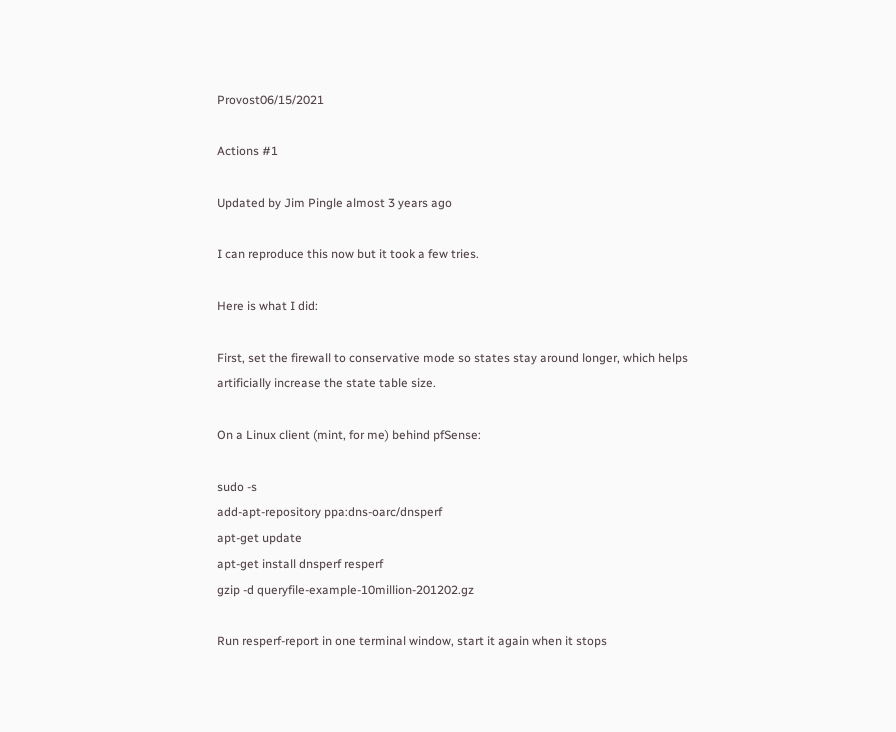Provost06/15/2021

Actions #1

Updated by Jim Pingle almost 3 years ago

I can reproduce this now but it took a few tries.

Here is what I did:

First, set the firewall to conservative mode so states stay around longer, which helps artificially increase the state table size.

On a Linux client (mint, for me) behind pfSense:

sudo -s
add-apt-repository ppa:dns-oarc/dnsperf
apt-get update
apt-get install dnsperf resperf
gzip -d queryfile-example-10million-201202.gz

Run resperf-report in one terminal window, start it again when it stops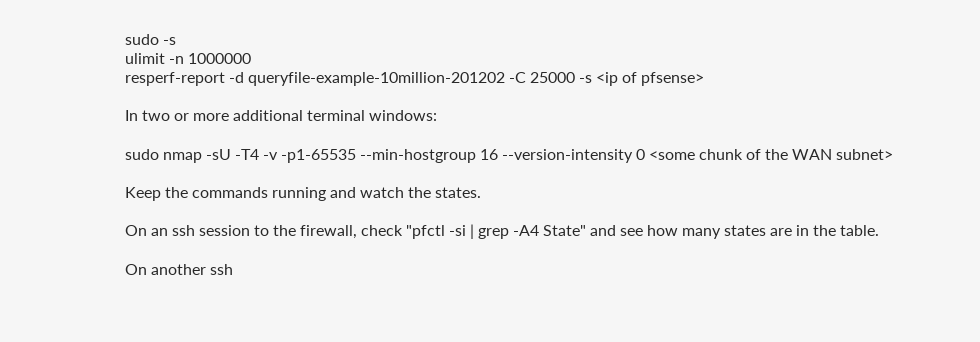sudo -s
ulimit -n 1000000
resperf-report -d queryfile-example-10million-201202 -C 25000 -s <ip of pfsense>

In two or more additional terminal windows:

sudo nmap -sU -T4 -v -p1-65535 --min-hostgroup 16 --version-intensity 0 <some chunk of the WAN subnet>

Keep the commands running and watch the states.

On an ssh session to the firewall, check "pfctl -si | grep -A4 State" and see how many states are in the table.

On another ssh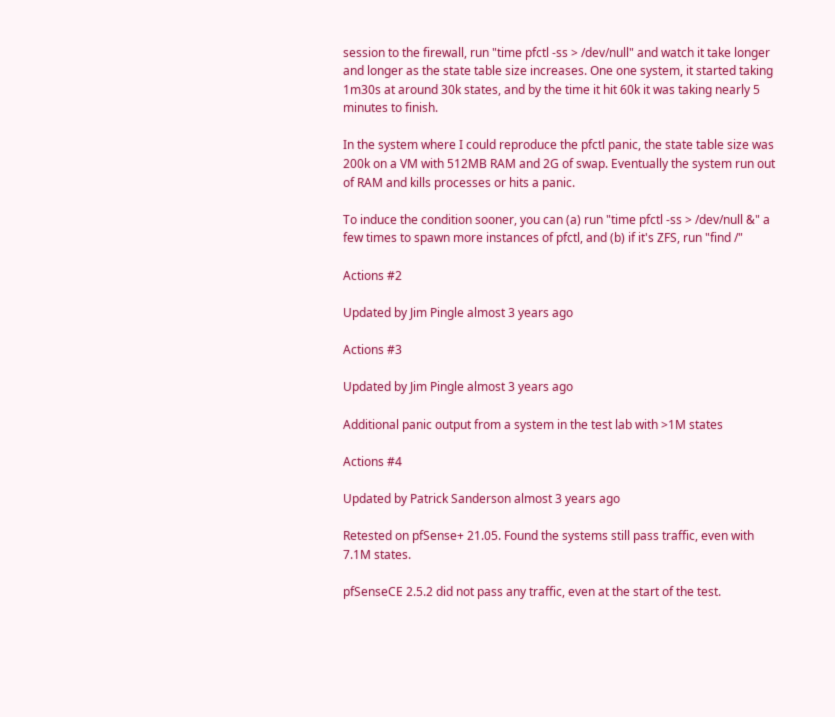session to the firewall, run "time pfctl -ss > /dev/null" and watch it take longer and longer as the state table size increases. One one system, it started taking 1m30s at around 30k states, and by the time it hit 60k it was taking nearly 5 minutes to finish.

In the system where I could reproduce the pfctl panic, the state table size was 200k on a VM with 512MB RAM and 2G of swap. Eventually the system run out of RAM and kills processes or hits a panic.

To induce the condition sooner, you can (a) run "time pfctl -ss > /dev/null &" a few times to spawn more instances of pfctl, and (b) if it's ZFS, run "find /"

Actions #2

Updated by Jim Pingle almost 3 years ago

Actions #3

Updated by Jim Pingle almost 3 years ago

Additional panic output from a system in the test lab with >1M states

Actions #4

Updated by Patrick Sanderson almost 3 years ago

Retested on pfSense+ 21.05. Found the systems still pass traffic, even with 7.1M states.

pfSenseCE 2.5.2 did not pass any traffic, even at the start of the test.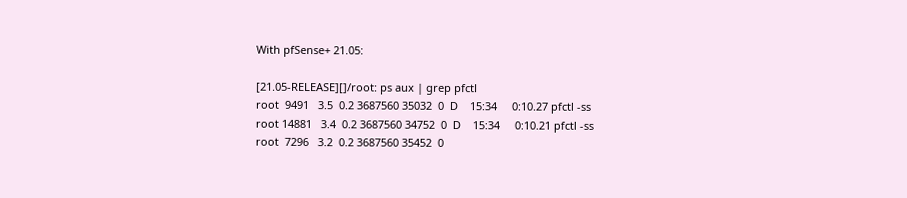With pfSense+ 21.05:

[21.05-RELEASE][]/root: ps aux | grep pfctl
root  9491   3.5  0.2 3687560 35032  0  D    15:34     0:10.27 pfctl -ss
root 14881   3.4  0.2 3687560 34752  0  D    15:34     0:10.21 pfctl -ss
root  7296   3.2  0.2 3687560 35452  0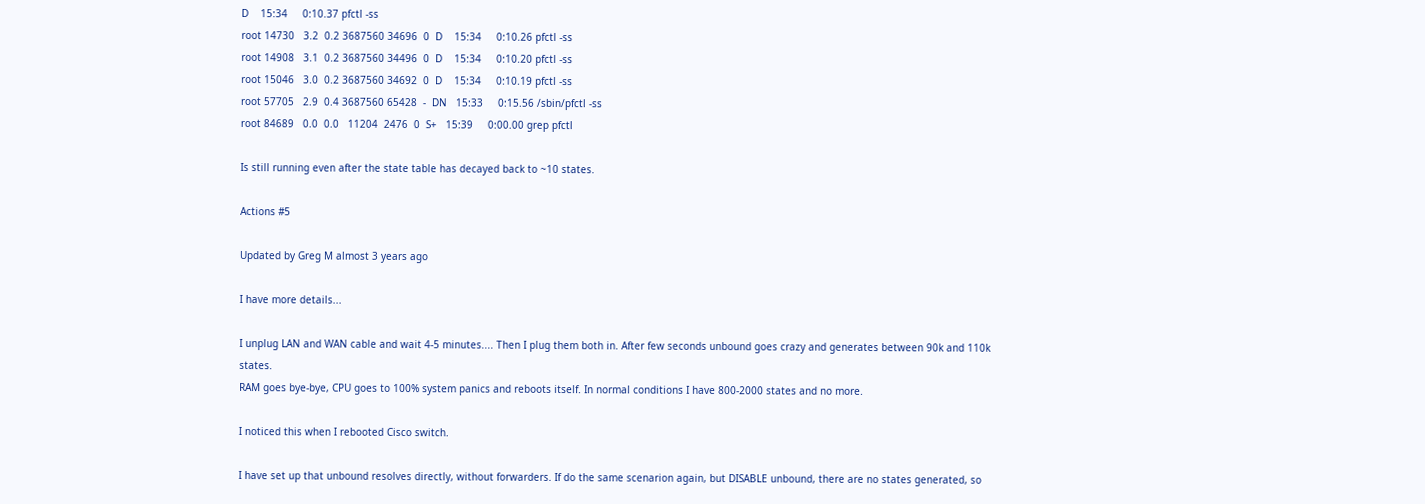D    15:34     0:10.37 pfctl -ss
root 14730   3.2  0.2 3687560 34696  0  D    15:34     0:10.26 pfctl -ss
root 14908   3.1  0.2 3687560 34496  0  D    15:34     0:10.20 pfctl -ss
root 15046   3.0  0.2 3687560 34692  0  D    15:34     0:10.19 pfctl -ss
root 57705   2.9  0.4 3687560 65428  -  DN   15:33     0:15.56 /sbin/pfctl -ss
root 84689   0.0  0.0   11204  2476  0  S+   15:39     0:00.00 grep pfctl

Is still running even after the state table has decayed back to ~10 states.

Actions #5

Updated by Greg M almost 3 years ago

I have more details...

I unplug LAN and WAN cable and wait 4-5 minutes.... Then I plug them both in. After few seconds unbound goes crazy and generates between 90k and 110k states.
RAM goes bye-bye, CPU goes to 100% system panics and reboots itself. In normal conditions I have 800-2000 states and no more.

I noticed this when I rebooted Cisco switch.

I have set up that unbound resolves directly, without forwarders. If do the same scenarion again, but DISABLE unbound, there are no states generated, so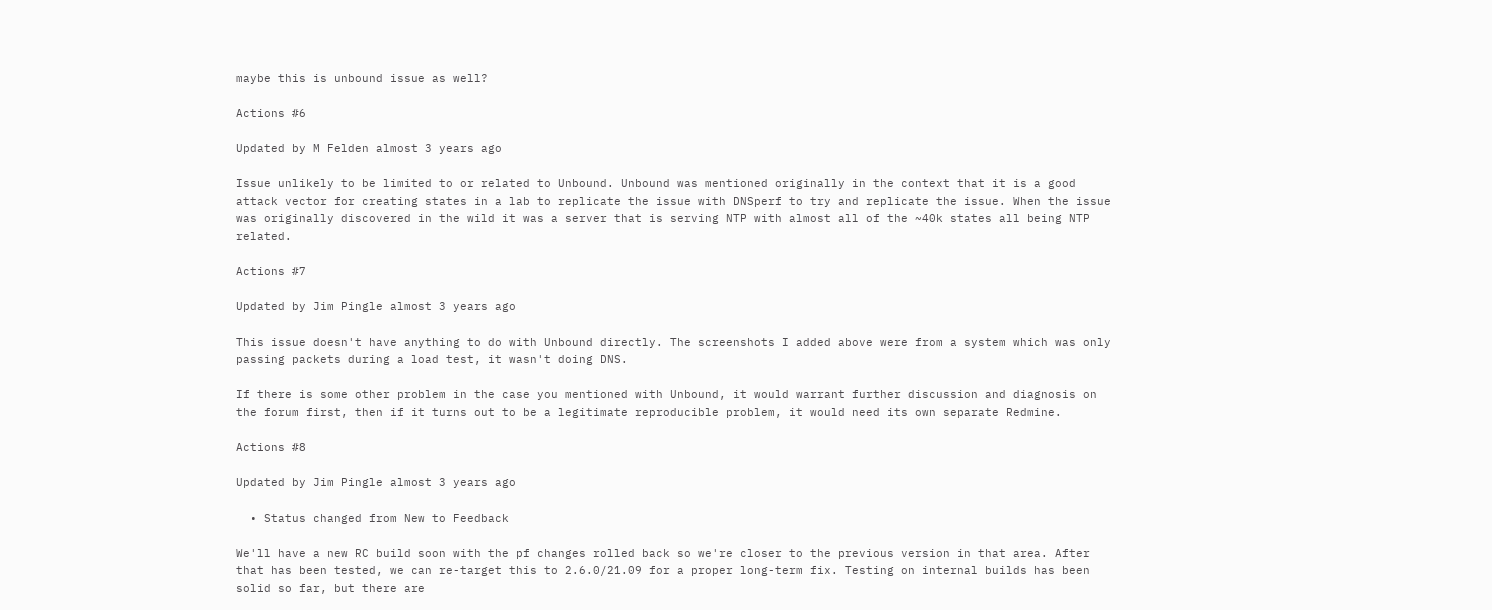maybe this is unbound issue as well?

Actions #6

Updated by M Felden almost 3 years ago

Issue unlikely to be limited to or related to Unbound. Unbound was mentioned originally in the context that it is a good attack vector for creating states in a lab to replicate the issue with DNSperf to try and replicate the issue. When the issue was originally discovered in the wild it was a server that is serving NTP with almost all of the ~40k states all being NTP related.

Actions #7

Updated by Jim Pingle almost 3 years ago

This issue doesn't have anything to do with Unbound directly. The screenshots I added above were from a system which was only passing packets during a load test, it wasn't doing DNS.

If there is some other problem in the case you mentioned with Unbound, it would warrant further discussion and diagnosis on the forum first, then if it turns out to be a legitimate reproducible problem, it would need its own separate Redmine.

Actions #8

Updated by Jim Pingle almost 3 years ago

  • Status changed from New to Feedback

We'll have a new RC build soon with the pf changes rolled back so we're closer to the previous version in that area. After that has been tested, we can re-target this to 2.6.0/21.09 for a proper long-term fix. Testing on internal builds has been solid so far, but there are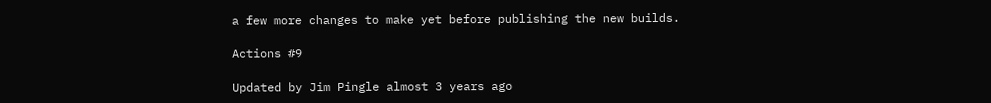a few more changes to make yet before publishing the new builds.

Actions #9

Updated by Jim Pingle almost 3 years ago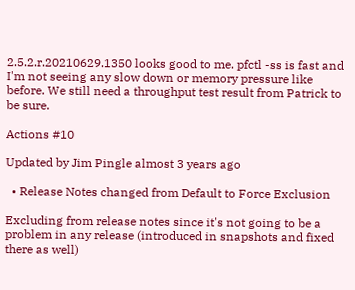2.5.2.r.20210629.1350 looks good to me. pfctl -ss is fast and I'm not seeing any slow down or memory pressure like before. We still need a throughput test result from Patrick to be sure.

Actions #10

Updated by Jim Pingle almost 3 years ago

  • Release Notes changed from Default to Force Exclusion

Excluding from release notes since it's not going to be a problem in any release (introduced in snapshots and fixed there as well)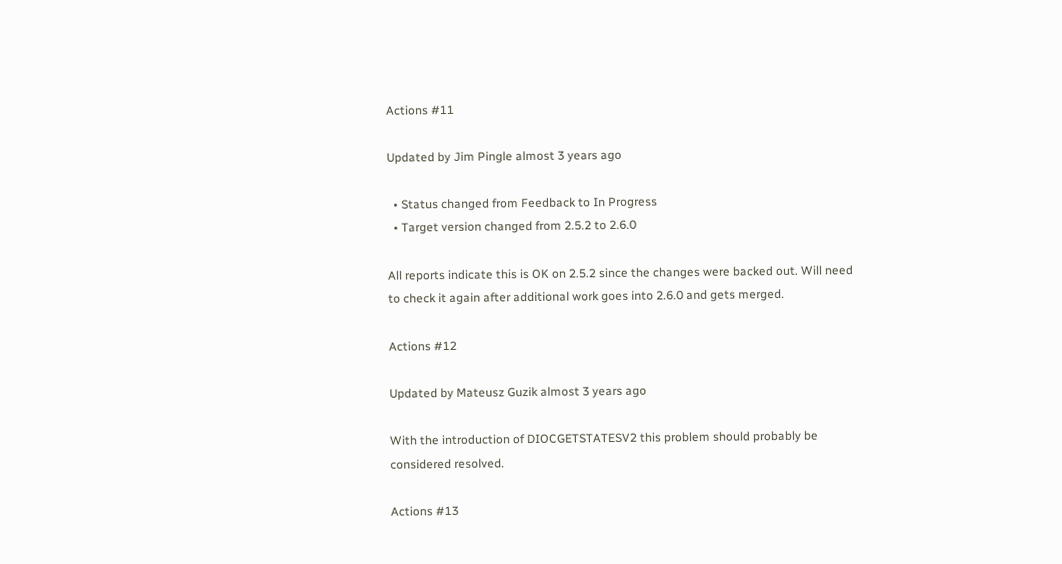Actions #11

Updated by Jim Pingle almost 3 years ago

  • Status changed from Feedback to In Progress
  • Target version changed from 2.5.2 to 2.6.0

All reports indicate this is OK on 2.5.2 since the changes were backed out. Will need to check it again after additional work goes into 2.6.0 and gets merged.

Actions #12

Updated by Mateusz Guzik almost 3 years ago

With the introduction of DIOCGETSTATESV2 this problem should probably be considered resolved.

Actions #13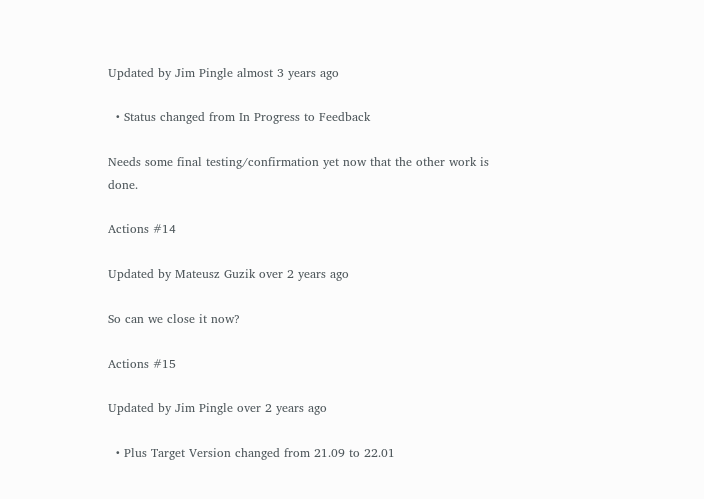Updated by Jim Pingle almost 3 years ago

  • Status changed from In Progress to Feedback

Needs some final testing/confirmation yet now that the other work is done.

Actions #14

Updated by Mateusz Guzik over 2 years ago

So can we close it now?

Actions #15

Updated by Jim Pingle over 2 years ago

  • Plus Target Version changed from 21.09 to 22.01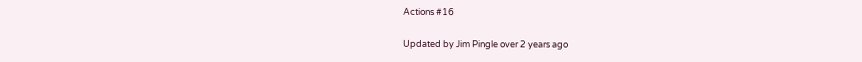Actions #16

Updated by Jim Pingle over 2 years ago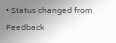• Status changed from Feedback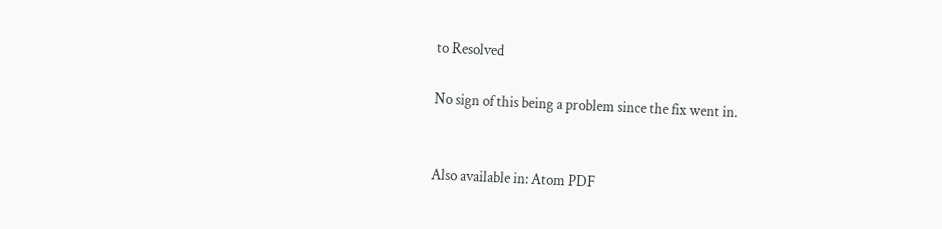to Resolved

No sign of this being a problem since the fix went in.


Also available in: Atom PDF